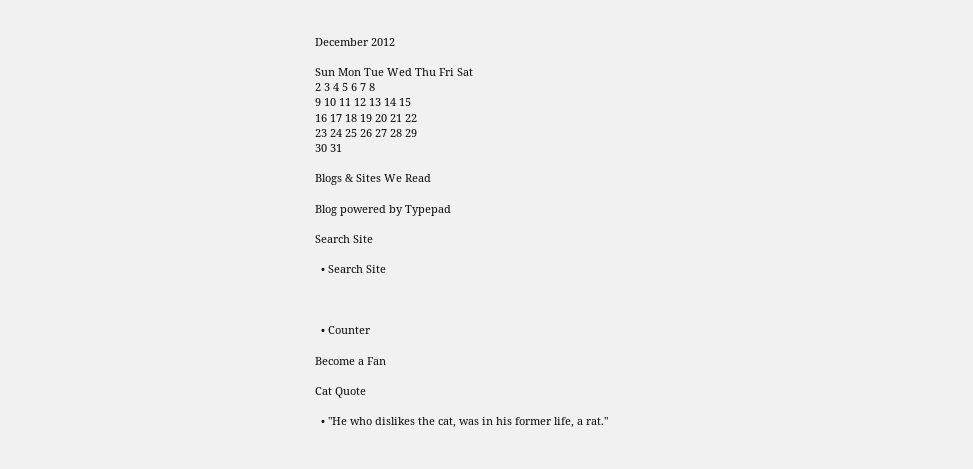December 2012

Sun Mon Tue Wed Thu Fri Sat
2 3 4 5 6 7 8
9 10 11 12 13 14 15
16 17 18 19 20 21 22
23 24 25 26 27 28 29
30 31

Blogs & Sites We Read

Blog powered by Typepad

Search Site

  • Search Site



  • Counter

Become a Fan

Cat Quote

  • "He who dislikes the cat, was in his former life, a rat."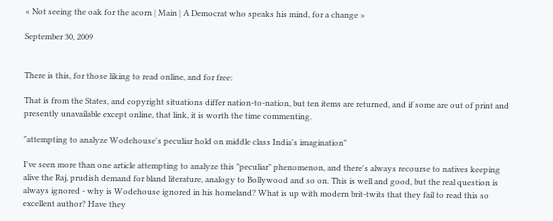« Not seeing the oak for the acorn | Main | A Democrat who speaks his mind, for a change »

September 30, 2009


There is this, for those liking to read online, and for free:

That is from the States, and copyright situations differ nation-to-nation, but ten items are returned, and if some are out of print and presently unavailable except online, that link, it is worth the time commenting.

"attempting to analyze Wodehouse's peculiar hold on middle class India's imagination"

I've seen more than one article attempting to analyze this "peculiar" phenomenon, and there's always recourse to natives keeping alive the Raj, prudish demand for bland literature, analogy to Bollywood and so on. This is well and good, but the real question is always ignored - why is Wodehouse ignored in his homeland? What is up with modern brit-twits that they fail to read this so excellent author? Have they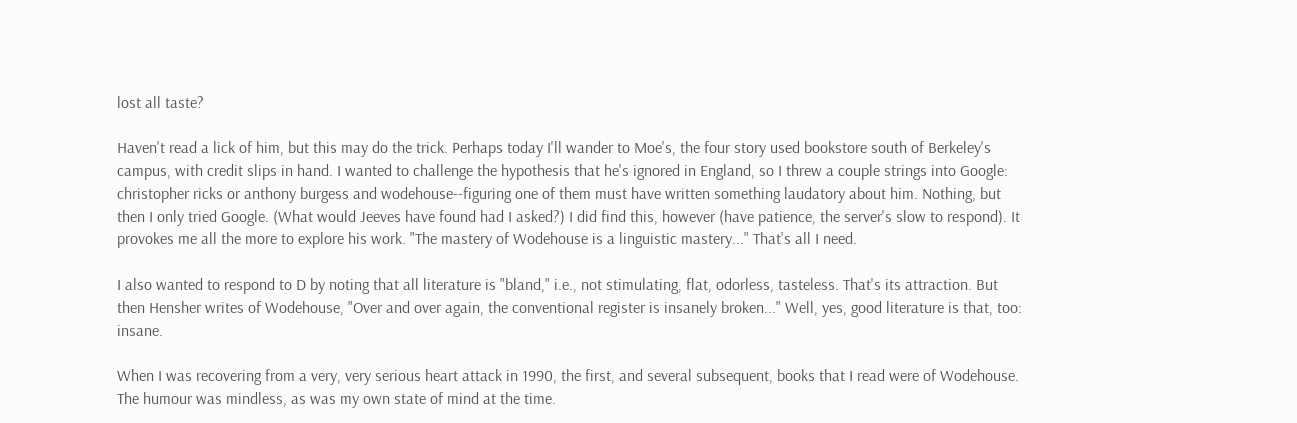lost all taste?

Haven't read a lick of him, but this may do the trick. Perhaps today I'll wander to Moe's, the four story used bookstore south of Berkeley's campus, with credit slips in hand. I wanted to challenge the hypothesis that he's ignored in England, so I threw a couple strings into Google: christopher ricks or anthony burgess and wodehouse--figuring one of them must have written something laudatory about him. Nothing, but then I only tried Google. (What would Jeeves have found had I asked?) I did find this, however (have patience, the server's slow to respond). It provokes me all the more to explore his work. "The mastery of Wodehouse is a linguistic mastery..." That's all I need.

I also wanted to respond to D by noting that all literature is "bland," i.e., not stimulating, flat, odorless, tasteless. That's its attraction. But then Hensher writes of Wodehouse, "Over and over again, the conventional register is insanely broken..." Well, yes, good literature is that, too: insane.

When I was recovering from a very, very serious heart attack in 1990, the first, and several subsequent, books that I read were of Wodehouse. The humour was mindless, as was my own state of mind at the time.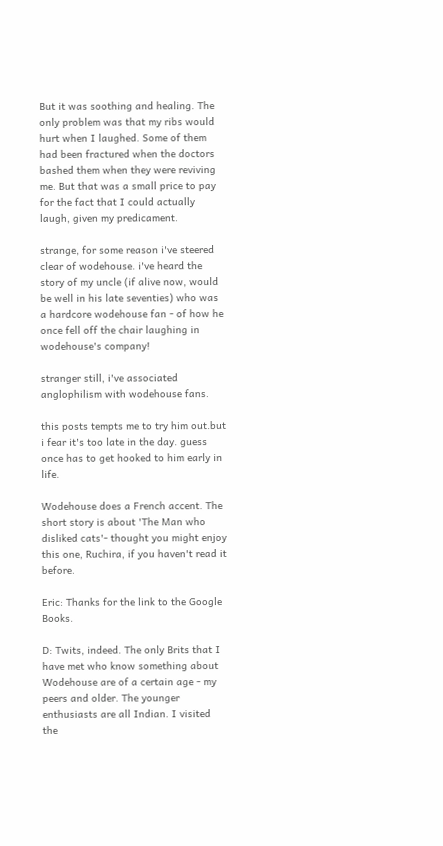But it was soothing and healing. The only problem was that my ribs would hurt when I laughed. Some of them had been fractured when the doctors bashed them when they were reviving me. But that was a small price to pay for the fact that I could actually laugh, given my predicament.

strange, for some reason i've steered clear of wodehouse. i've heard the story of my uncle (if alive now, would be well in his late seventies) who was a hardcore wodehouse fan - of how he once fell off the chair laughing in wodehouse's company!

stranger still, i've associated anglophilism with wodehouse fans.

this posts tempts me to try him out.but i fear it's too late in the day. guess once has to get hooked to him early in life.

Wodehouse does a French accent. The short story is about 'The Man who disliked cats'- thought you might enjoy this one, Ruchira, if you haven't read it before.

Eric: Thanks for the link to the Google Books.

D: Twits, indeed. The only Brits that I have met who know something about Wodehouse are of a certain age - my peers and older. The younger enthusiasts are all Indian. I visited the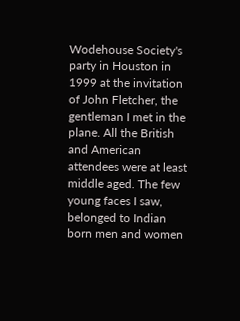Wodehouse Society's party in Houston in 1999 at the invitation of John Fletcher, the gentleman I met in the plane. All the British and American attendees were at least middle aged. The few young faces I saw, belonged to Indian born men and women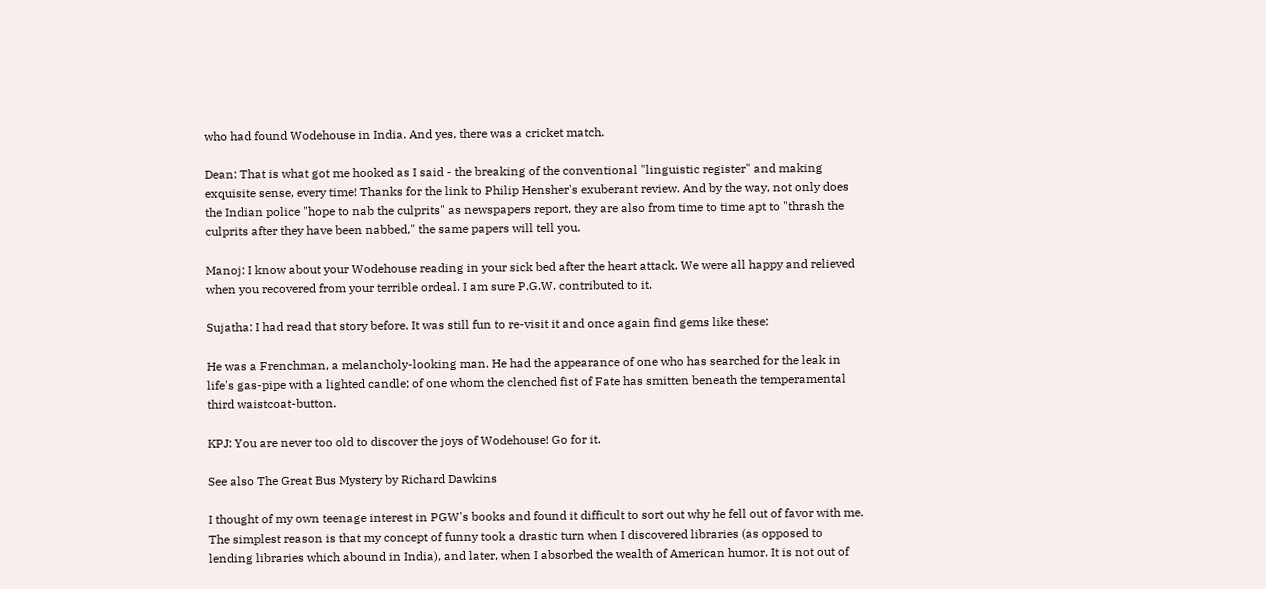who had found Wodehouse in India. And yes, there was a cricket match.

Dean: That is what got me hooked as I said - the breaking of the conventional "linguistic register" and making exquisite sense, every time! Thanks for the link to Philip Hensher's exuberant review. And by the way, not only does the Indian police "hope to nab the culprits" as newspapers report, they are also from time to time apt to "thrash the culprits after they have been nabbed," the same papers will tell you.

Manoj: I know about your Wodehouse reading in your sick bed after the heart attack. We were all happy and relieved when you recovered from your terrible ordeal. I am sure P.G.W. contributed to it.

Sujatha: I had read that story before. It was still fun to re-visit it and once again find gems like these:

He was a Frenchman, a melancholy-looking man. He had the appearance of one who has searched for the leak in life's gas-pipe with a lighted candle; of one whom the clenched fist of Fate has smitten beneath the temperamental third waistcoat-button.

KPJ: You are never too old to discover the joys of Wodehouse! Go for it.

See also The Great Bus Mystery by Richard Dawkins

I thought of my own teenage interest in PGW's books and found it difficult to sort out why he fell out of favor with me. The simplest reason is that my concept of funny took a drastic turn when I discovered libraries (as opposed to lending libraries which abound in India), and later, when I absorbed the wealth of American humor. It is not out of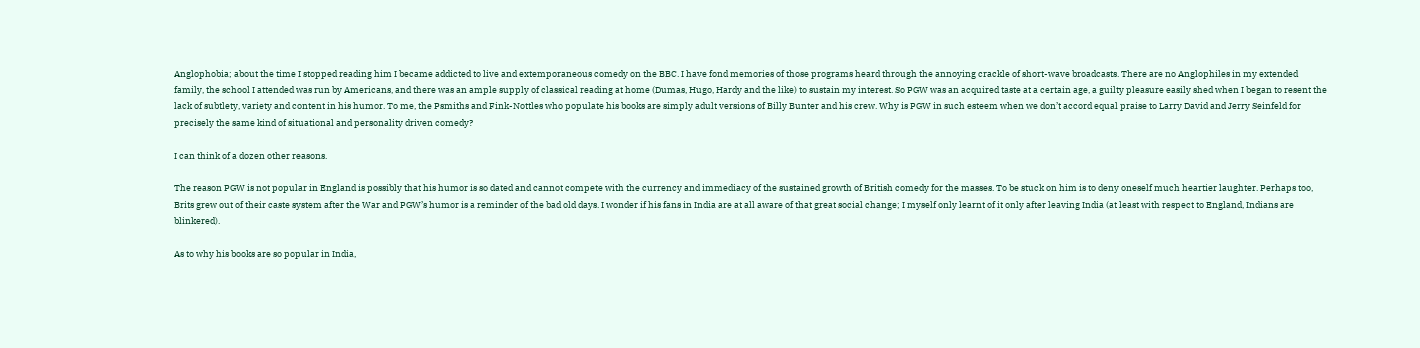Anglophobia; about the time I stopped reading him I became addicted to live and extemporaneous comedy on the BBC. I have fond memories of those programs heard through the annoying crackle of short-wave broadcasts. There are no Anglophiles in my extended family, the school I attended was run by Americans, and there was an ample supply of classical reading at home (Dumas, Hugo, Hardy and the like) to sustain my interest. So PGW was an acquired taste at a certain age, a guilty pleasure easily shed when I began to resent the lack of subtlety, variety and content in his humor. To me, the Psmiths and Fink-Nottles who populate his books are simply adult versions of Billy Bunter and his crew. Why is PGW in such esteem when we don’t accord equal praise to Larry David and Jerry Seinfeld for precisely the same kind of situational and personality driven comedy?

I can think of a dozen other reasons.

The reason PGW is not popular in England is possibly that his humor is so dated and cannot compete with the currency and immediacy of the sustained growth of British comedy for the masses. To be stuck on him is to deny oneself much heartier laughter. Perhaps too, Brits grew out of their caste system after the War and PGW’s humor is a reminder of the bad old days. I wonder if his fans in India are at all aware of that great social change; I myself only learnt of it only after leaving India (at least with respect to England, Indians are blinkered).

As to why his books are so popular in India,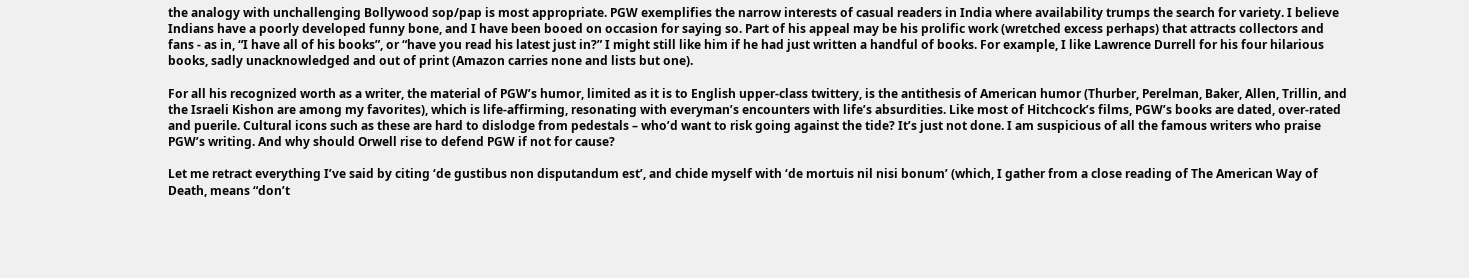the analogy with unchallenging Bollywood sop/pap is most appropriate. PGW exemplifies the narrow interests of casual readers in India where availability trumps the search for variety. I believe Indians have a poorly developed funny bone, and I have been booed on occasion for saying so. Part of his appeal may be his prolific work (wretched excess perhaps) that attracts collectors and fans - as in, “I have all of his books”, or “have you read his latest just in?” I might still like him if he had just written a handful of books. For example, I like Lawrence Durrell for his four hilarious books, sadly unacknowledged and out of print (Amazon carries none and lists but one).

For all his recognized worth as a writer, the material of PGW’s humor, limited as it is to English upper-class twittery, is the antithesis of American humor (Thurber, Perelman, Baker, Allen, Trillin, and the Israeli Kishon are among my favorites), which is life-affirming, resonating with everyman’s encounters with life’s absurdities. Like most of Hitchcock’s films, PGW’s books are dated, over-rated and puerile. Cultural icons such as these are hard to dislodge from pedestals – who’d want to risk going against the tide? It’s just not done. I am suspicious of all the famous writers who praise PGW’s writing. And why should Orwell rise to defend PGW if not for cause?

Let me retract everything I’ve said by citing ‘de gustibus non disputandum est’, and chide myself with ‘de mortuis nil nisi bonum’ (which, I gather from a close reading of The American Way of Death, means “don’t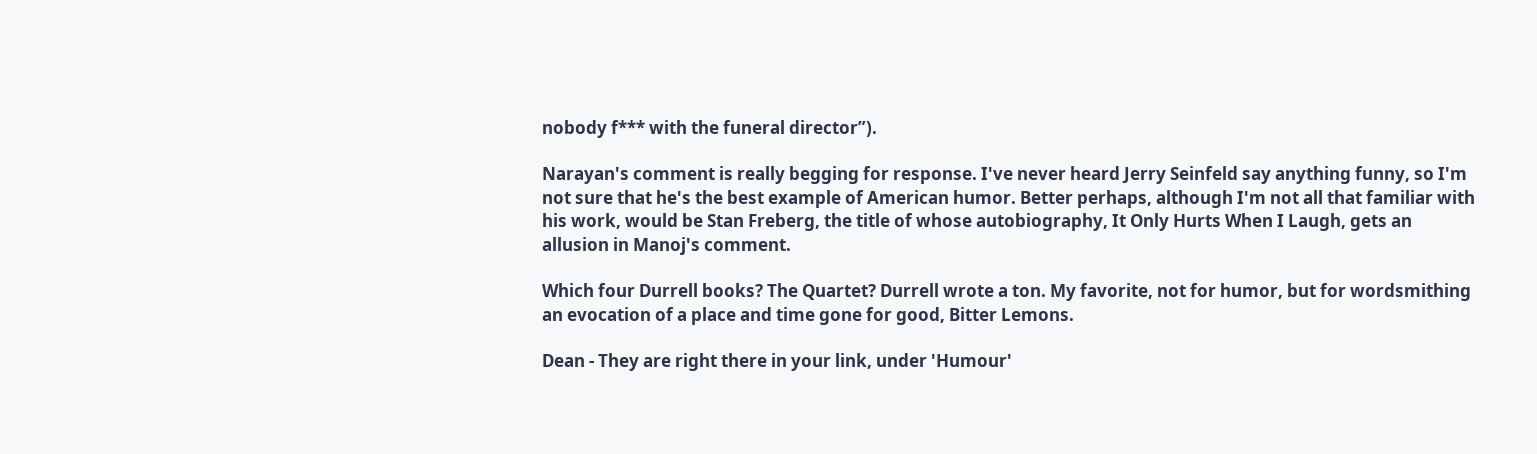nobody f*** with the funeral director”).

Narayan's comment is really begging for response. I've never heard Jerry Seinfeld say anything funny, so I'm not sure that he's the best example of American humor. Better perhaps, although I'm not all that familiar with his work, would be Stan Freberg, the title of whose autobiography, It Only Hurts When I Laugh, gets an allusion in Manoj's comment.

Which four Durrell books? The Quartet? Durrell wrote a ton. My favorite, not for humor, but for wordsmithing an evocation of a place and time gone for good, Bitter Lemons.

Dean - They are right there in your link, under 'Humour'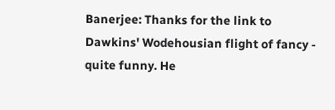Banerjee: Thanks for the link to Dawkins' Wodehousian flight of fancy - quite funny. He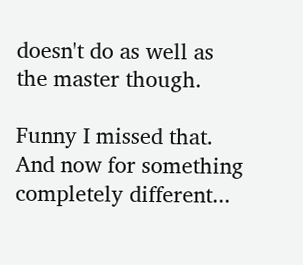doesn't do as well as the master though.

Funny I missed that. And now for something completely different...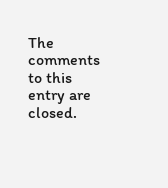The comments to this entry are closed.